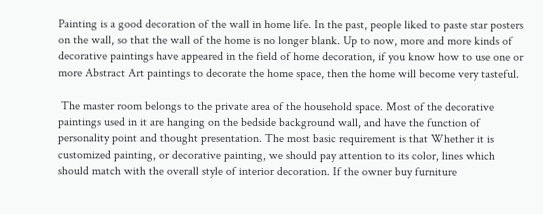Painting is a good decoration of the wall in home life. In the past, people liked to paste star posters on the wall, so that the wall of the home is no longer blank. Up to now, more and more kinds of decorative paintings have appeared in the field of home decoration, if you know how to use one or more Abstract Art paintings to decorate the home space, then the home will become very tasteful.

 The master room belongs to the private area of the household space. Most of the decorative paintings used in it are hanging on the bedside background wall, and have the function of personality point and thought presentation. The most basic requirement is that Whether it is customized painting, or decorative painting, we should pay attention to its color, lines which should match with the overall style of interior decoration. If the owner buy furniture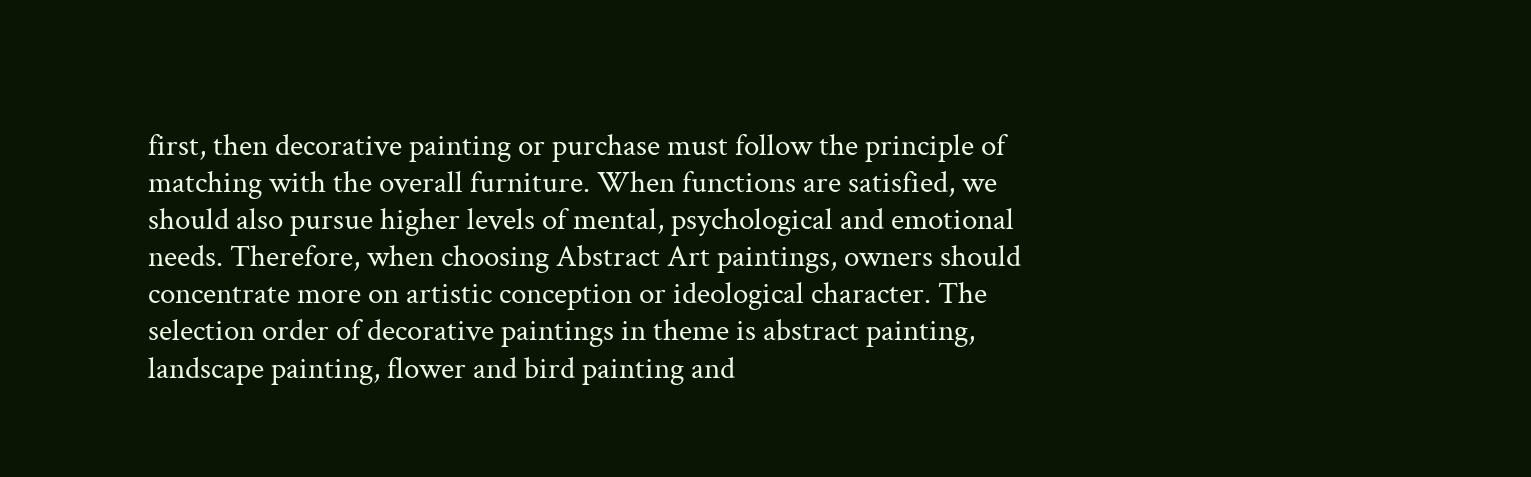first, then decorative painting or purchase must follow the principle of matching with the overall furniture. When functions are satisfied, we should also pursue higher levels of mental, psychological and emotional needs. Therefore, when choosing Abstract Art paintings, owners should concentrate more on artistic conception or ideological character. The selection order of decorative paintings in theme is abstract painting, landscape painting, flower and bird painting and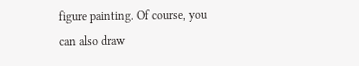figure painting. Of course, you can also draw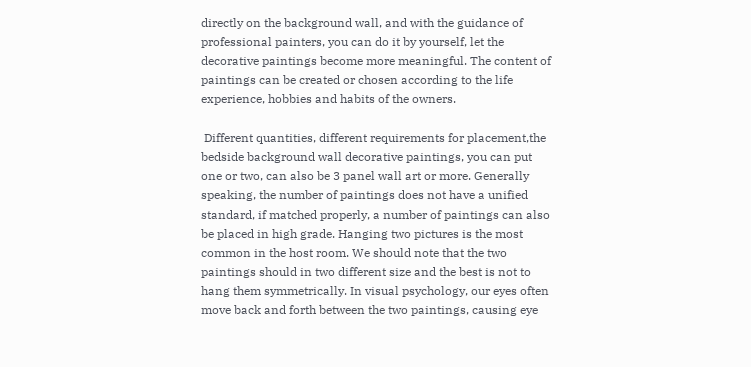directly on the background wall, and with the guidance of professional painters, you can do it by yourself, let the decorative paintings become more meaningful. The content of paintings can be created or chosen according to the life experience, hobbies and habits of the owners.

 Different quantities, different requirements for placement,the bedside background wall decorative paintings, you can put one or two, can also be 3 panel wall art or more. Generally speaking, the number of paintings does not have a unified standard, if matched properly, a number of paintings can also be placed in high grade. Hanging two pictures is the most common in the host room. We should note that the two paintings should in two different size and the best is not to hang them symmetrically. In visual psychology, our eyes often move back and forth between the two paintings, causing eye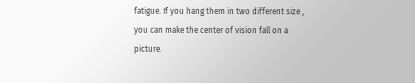fatigue. If you hang them in two different size , you can make the center of vision fall on a picture.